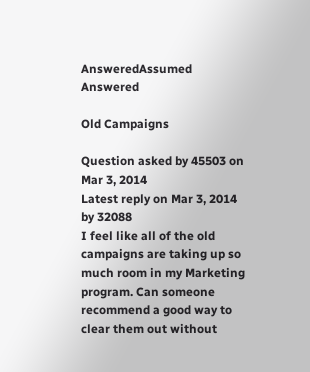AnsweredAssumed Answered

Old Campaigns

Question asked by 45503 on Mar 3, 2014
Latest reply on Mar 3, 2014 by 32088
I feel like all of the old campaigns are taking up so much room in my Marketing program. Can someone recommend a good way to clear them out without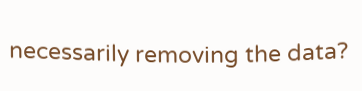necessarily removing the data?